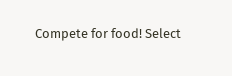Compete for food! Select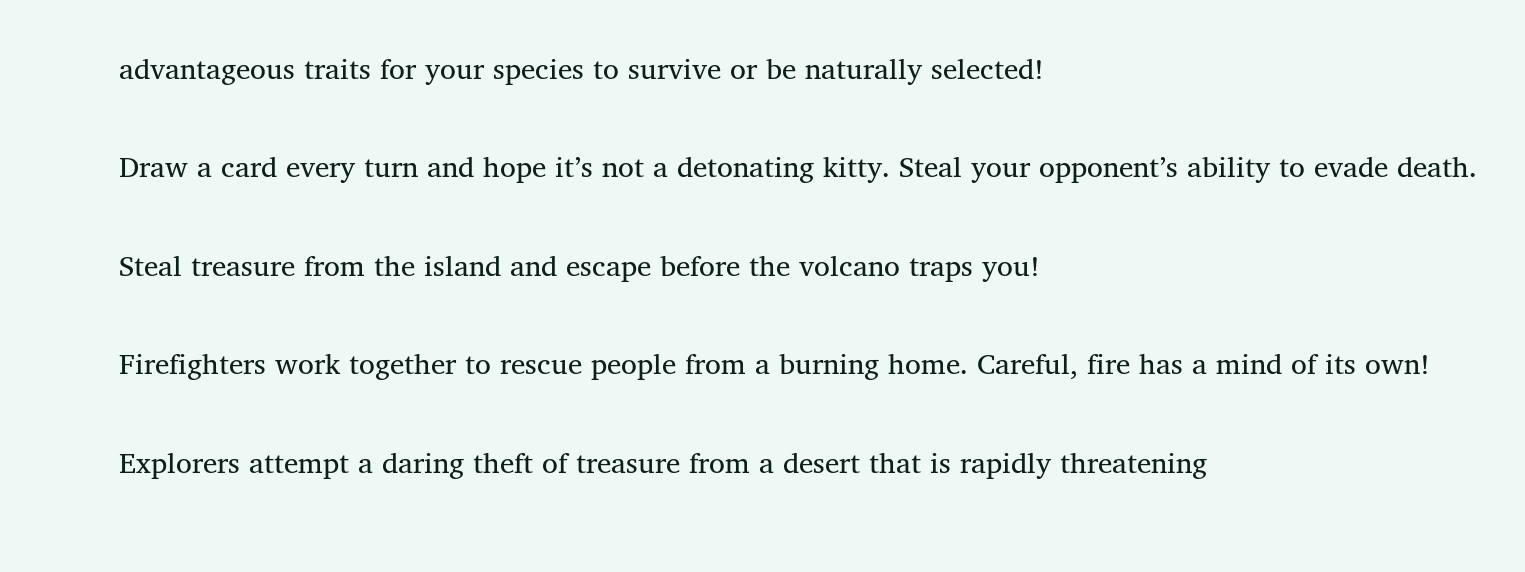advantageous traits for your species to survive or be naturally selected!

Draw a card every turn and hope it’s not a detonating kitty. Steal your opponent’s ability to evade death.

Steal treasure from the island and escape before the volcano traps you!

Firefighters work together to rescue people from a burning home. Careful, fire has a mind of its own!

Explorers attempt a daring theft of treasure from a desert that is rapidly threatening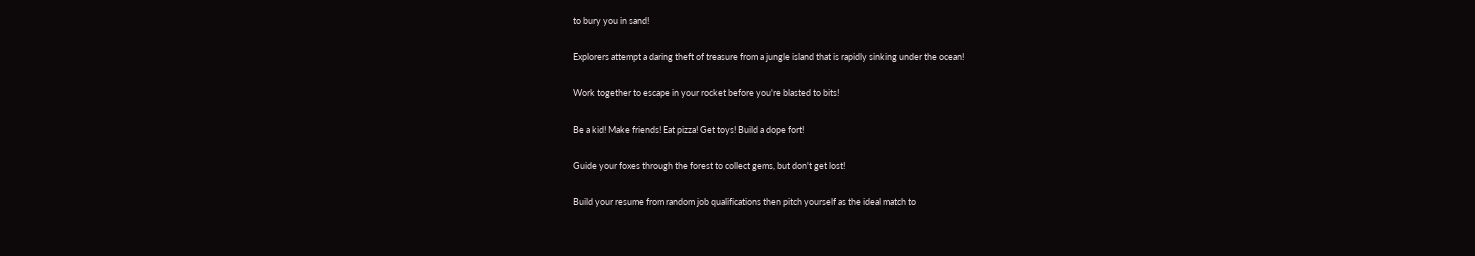to bury you in sand!

Explorers attempt a daring theft of treasure from a jungle island that is rapidly sinking under the ocean!

Work together to escape in your rocket before you're blasted to bits!

Be a kid! Make friends! Eat pizza! Get toys! Build a dope fort!

Guide your foxes through the forest to collect gems, but don't get lost!

Build your resume from random job qualifications then pitch yourself as the ideal match to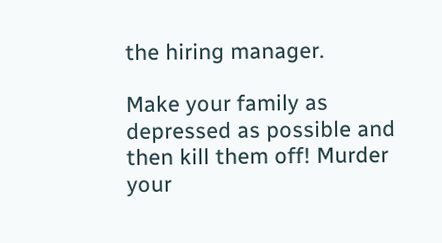the hiring manager.

Make your family as depressed as possible and then kill them off! Murder your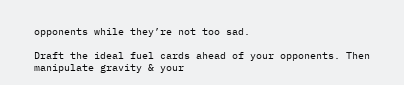opponents while they’re not too sad.

Draft the ideal fuel cards ahead of your opponents. Then manipulate gravity & your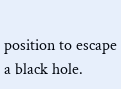position to escape a black hole.